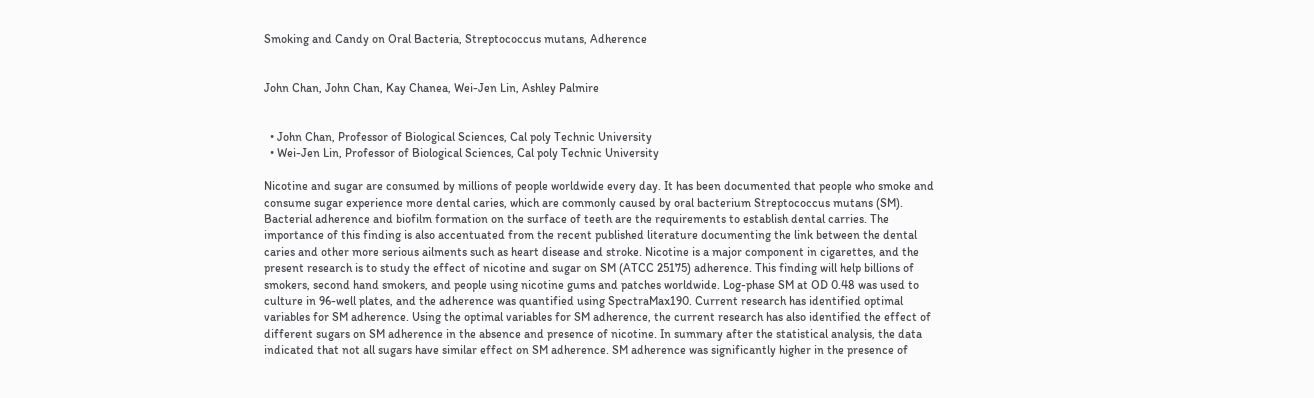Smoking and Candy on Oral Bacteria, Streptococcus mutans, Adherence


John Chan, John Chan, Kay Chanea, Wei-Jen Lin, Ashley Palmire


  • John Chan, Professor of Biological Sciences, Cal poly Technic University
  • Wei-Jen Lin, Professor of Biological Sciences, Cal poly Technic University

Nicotine and sugar are consumed by millions of people worldwide every day. It has been documented that people who smoke and consume sugar experience more dental caries, which are commonly caused by oral bacterium Streptococcus mutans (SM). Bacterial adherence and biofilm formation on the surface of teeth are the requirements to establish dental carries. The importance of this finding is also accentuated from the recent published literature documenting the link between the dental caries and other more serious ailments such as heart disease and stroke. Nicotine is a major component in cigarettes, and the present research is to study the effect of nicotine and sugar on SM (ATCC 25175) adherence. This finding will help billions of smokers, second hand smokers, and people using nicotine gums and patches worldwide. Log-phase SM at OD 0.48 was used to culture in 96-well plates, and the adherence was quantified using SpectraMax190. Current research has identified optimal variables for SM adherence. Using the optimal variables for SM adherence, the current research has also identified the effect of different sugars on SM adherence in the absence and presence of nicotine. In summary after the statistical analysis, the data indicated that not all sugars have similar effect on SM adherence. SM adherence was significantly higher in the presence of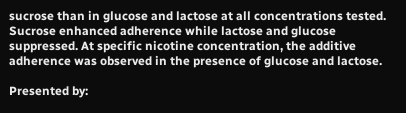sucrose than in glucose and lactose at all concentrations tested. Sucrose enhanced adherence while lactose and glucose suppressed. At specific nicotine concentration, the additive adherence was observed in the presence of glucose and lactose.

Presented by: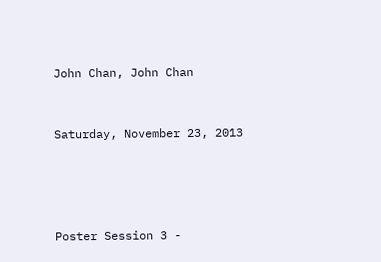John Chan, John Chan


Saturday, November 23, 2013




Poster Session 3 -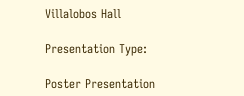Villalobos Hall

Presentation Type:

Poster Presentation